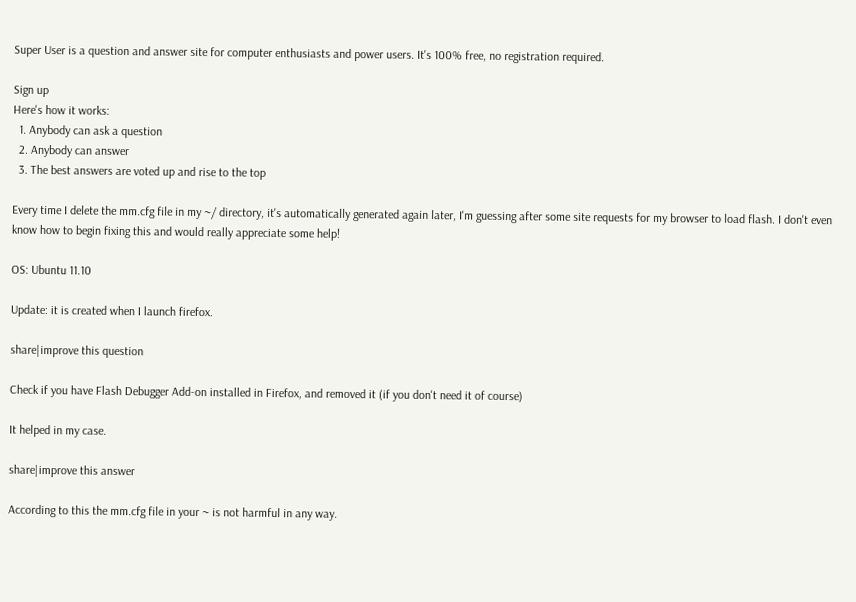Super User is a question and answer site for computer enthusiasts and power users. It's 100% free, no registration required.

Sign up
Here's how it works:
  1. Anybody can ask a question
  2. Anybody can answer
  3. The best answers are voted up and rise to the top

Every time I delete the mm.cfg file in my ~/ directory, it's automatically generated again later, I'm guessing after some site requests for my browser to load flash. I don't even know how to begin fixing this and would really appreciate some help!

OS: Ubuntu 11.10

Update: it is created when I launch firefox.

share|improve this question

Check if you have Flash Debugger Add-on installed in Firefox, and removed it (if you don't need it of course)

It helped in my case.

share|improve this answer

According to this the mm.cfg file in your ~ is not harmful in any way.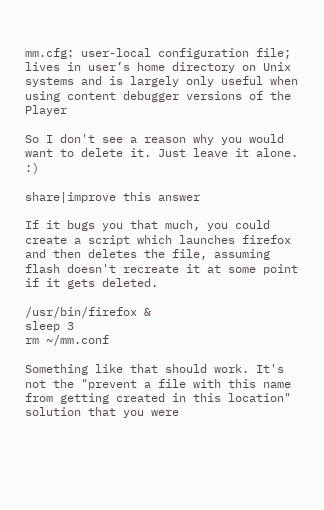mm.cfg: user-local configuration file; lives in user’s home directory on Unix systems and is largely only useful when using content debugger versions of the Player

So I don't see a reason why you would want to delete it. Just leave it alone. :)

share|improve this answer

If it bugs you that much, you could create a script which launches firefox and then deletes the file, assuming flash doesn't recreate it at some point if it gets deleted.

/usr/bin/firefox &
sleep 3
rm ~/mm.conf

Something like that should work. It's not the "prevent a file with this name from getting created in this location" solution that you were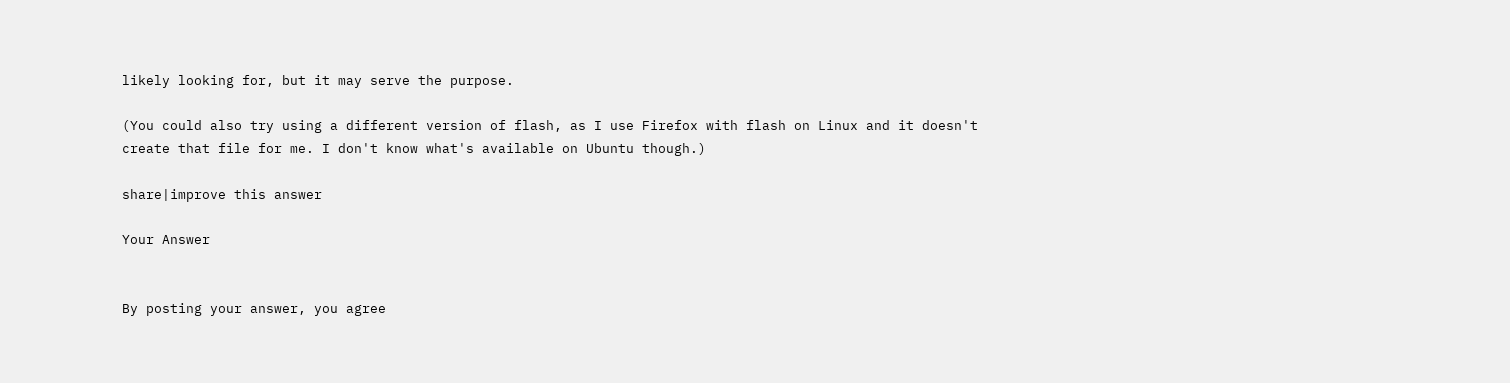likely looking for, but it may serve the purpose.

(You could also try using a different version of flash, as I use Firefox with flash on Linux and it doesn't create that file for me. I don't know what's available on Ubuntu though.)

share|improve this answer

Your Answer


By posting your answer, you agree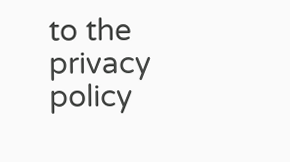to the privacy policy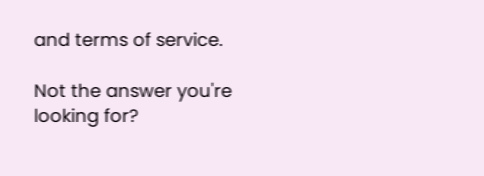and terms of service.

Not the answer you're looking for?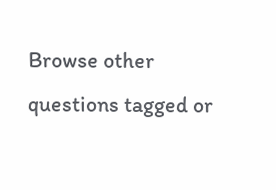Browse other questions tagged or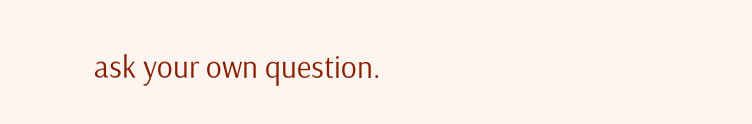ask your own question.